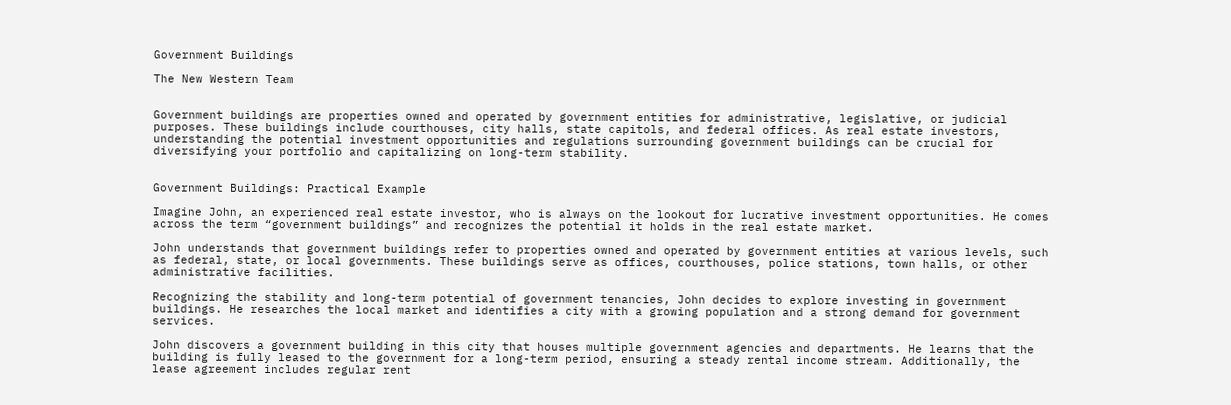Government Buildings

The New Western Team


Government buildings are properties owned and operated by government entities for administrative, legislative, or judicial purposes. These buildings include courthouses, city halls, state capitols, and federal offices. As real estate investors, understanding the potential investment opportunities and regulations surrounding government buildings can be crucial for diversifying your portfolio and capitalizing on long-term stability.


Government Buildings: Practical Example

Imagine John, an experienced real estate investor, who is always on the lookout for lucrative investment opportunities. He comes across the term “government buildings” and recognizes the potential it holds in the real estate market.

John understands that government buildings refer to properties owned and operated by government entities at various levels, such as federal, state, or local governments. These buildings serve as offices, courthouses, police stations, town halls, or other administrative facilities.

Recognizing the stability and long-term potential of government tenancies, John decides to explore investing in government buildings. He researches the local market and identifies a city with a growing population and a strong demand for government services.

John discovers a government building in this city that houses multiple government agencies and departments. He learns that the building is fully leased to the government for a long-term period, ensuring a steady rental income stream. Additionally, the lease agreement includes regular rent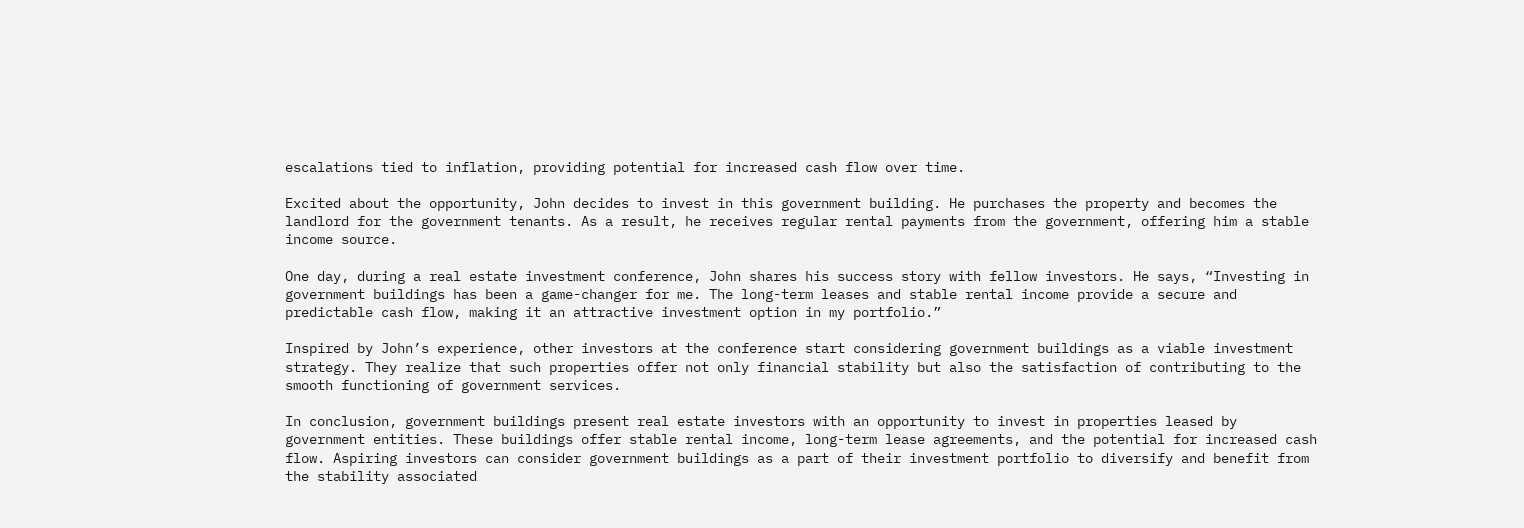escalations tied to inflation, providing potential for increased cash flow over time.

Excited about the opportunity, John decides to invest in this government building. He purchases the property and becomes the landlord for the government tenants. As a result, he receives regular rental payments from the government, offering him a stable income source.

One day, during a real estate investment conference, John shares his success story with fellow investors. He says, “Investing in government buildings has been a game-changer for me. The long-term leases and stable rental income provide a secure and predictable cash flow, making it an attractive investment option in my portfolio.”

Inspired by John’s experience, other investors at the conference start considering government buildings as a viable investment strategy. They realize that such properties offer not only financial stability but also the satisfaction of contributing to the smooth functioning of government services.

In conclusion, government buildings present real estate investors with an opportunity to invest in properties leased by government entities. These buildings offer stable rental income, long-term lease agreements, and the potential for increased cash flow. Aspiring investors can consider government buildings as a part of their investment portfolio to diversify and benefit from the stability associated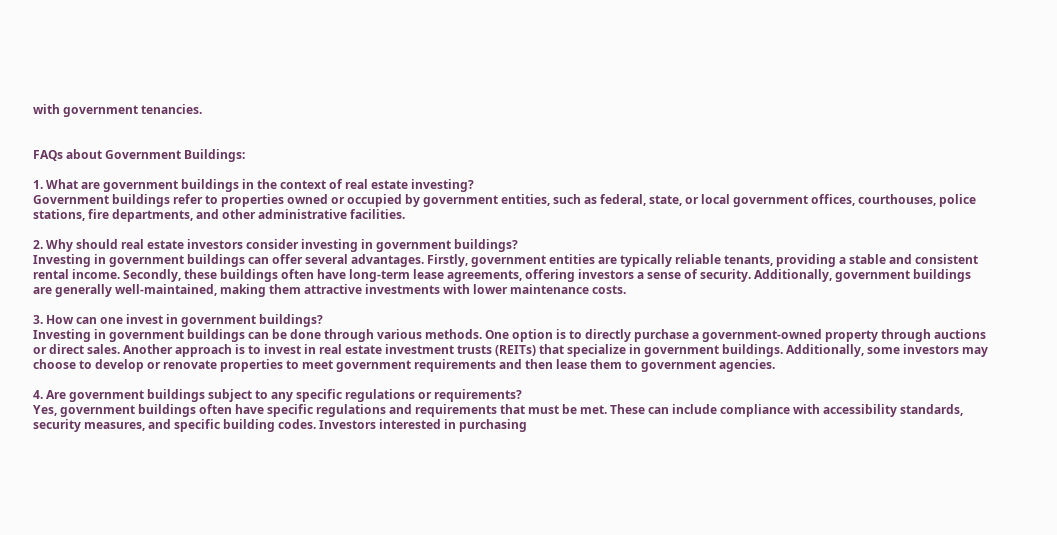with government tenancies.


FAQs about Government Buildings:

1. What are government buildings in the context of real estate investing?
Government buildings refer to properties owned or occupied by government entities, such as federal, state, or local government offices, courthouses, police stations, fire departments, and other administrative facilities.

2. Why should real estate investors consider investing in government buildings?
Investing in government buildings can offer several advantages. Firstly, government entities are typically reliable tenants, providing a stable and consistent rental income. Secondly, these buildings often have long-term lease agreements, offering investors a sense of security. Additionally, government buildings are generally well-maintained, making them attractive investments with lower maintenance costs.

3. How can one invest in government buildings?
Investing in government buildings can be done through various methods. One option is to directly purchase a government-owned property through auctions or direct sales. Another approach is to invest in real estate investment trusts (REITs) that specialize in government buildings. Additionally, some investors may choose to develop or renovate properties to meet government requirements and then lease them to government agencies.

4. Are government buildings subject to any specific regulations or requirements?
Yes, government buildings often have specific regulations and requirements that must be met. These can include compliance with accessibility standards, security measures, and specific building codes. Investors interested in purchasing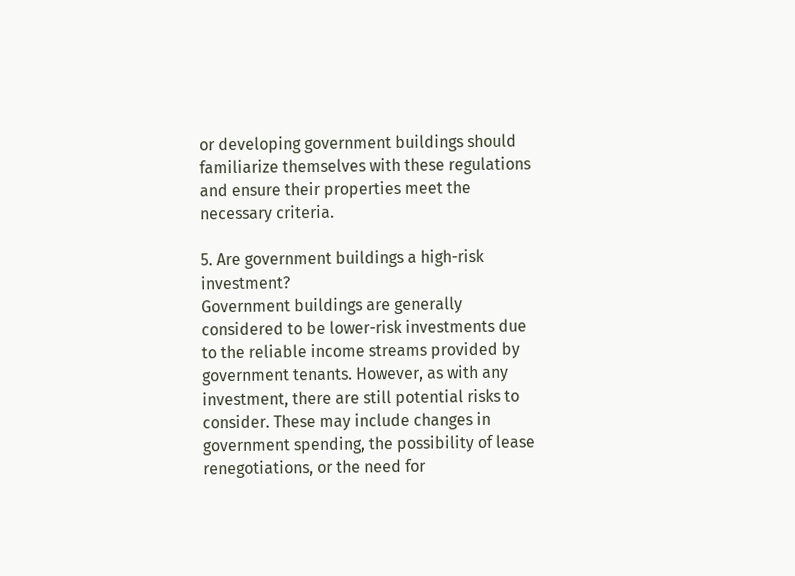or developing government buildings should familiarize themselves with these regulations and ensure their properties meet the necessary criteria.

5. Are government buildings a high-risk investment?
Government buildings are generally considered to be lower-risk investments due to the reliable income streams provided by government tenants. However, as with any investment, there are still potential risks to consider. These may include changes in government spending, the possibility of lease renegotiations, or the need for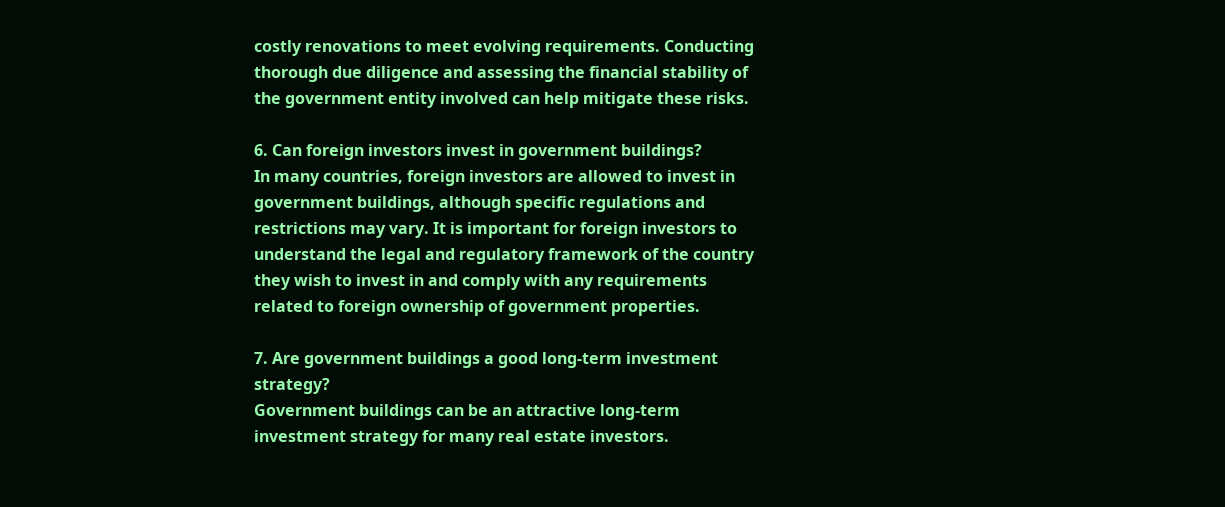costly renovations to meet evolving requirements. Conducting thorough due diligence and assessing the financial stability of the government entity involved can help mitigate these risks.

6. Can foreign investors invest in government buildings?
In many countries, foreign investors are allowed to invest in government buildings, although specific regulations and restrictions may vary. It is important for foreign investors to understand the legal and regulatory framework of the country they wish to invest in and comply with any requirements related to foreign ownership of government properties.

7. Are government buildings a good long-term investment strategy?
Government buildings can be an attractive long-term investment strategy for many real estate investors.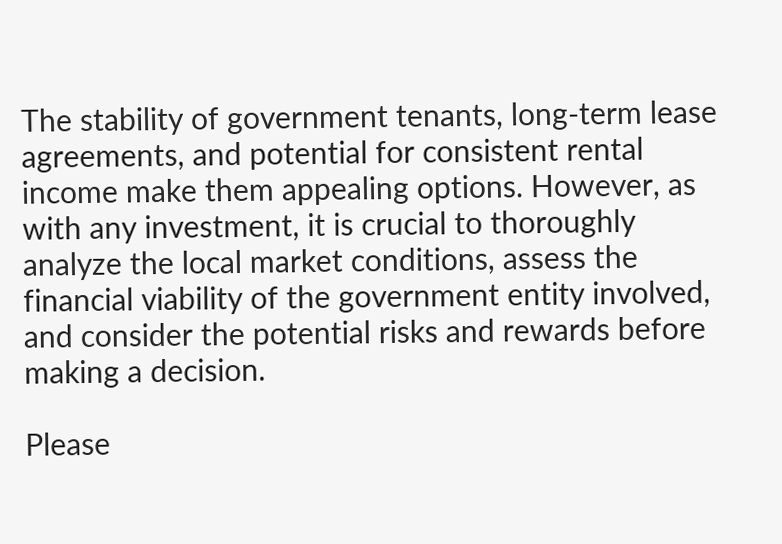The stability of government tenants, long-term lease agreements, and potential for consistent rental income make them appealing options. However, as with any investment, it is crucial to thoroughly analyze the local market conditions, assess the financial viability of the government entity involved, and consider the potential risks and rewards before making a decision.

Please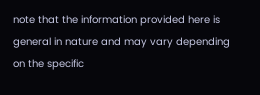note that the information provided here is general in nature and may vary depending on the specific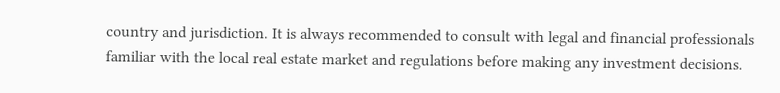country and jurisdiction. It is always recommended to consult with legal and financial professionals familiar with the local real estate market and regulations before making any investment decisions.